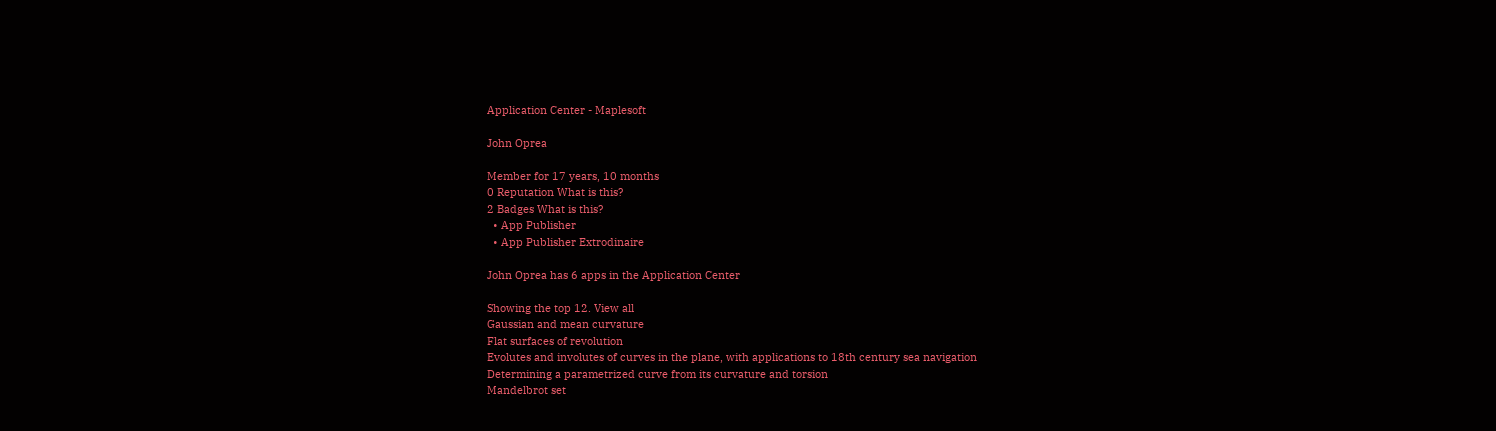Application Center - Maplesoft

John Oprea

Member for 17 years, 10 months
0 Reputation What is this?
2 Badges What is this?
  • App Publisher
  • App Publisher Extrodinaire

John Oprea has 6 apps in the Application Center

Showing the top 12. View all
Gaussian and mean curvature
Flat surfaces of revolution
Evolutes and involutes of curves in the plane, with applications to 18th century sea navigation
Determining a parametrized curve from its curvature and torsion
Mandelbrot set